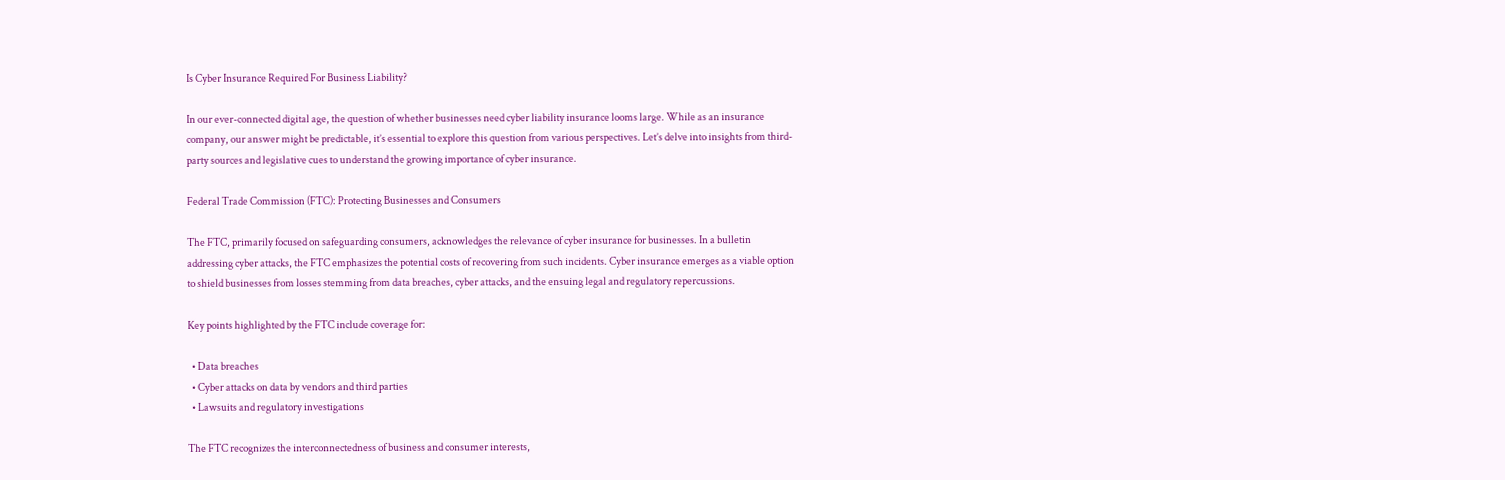Is Cyber Insurance Required For Business Liability?

In our ever-connected digital age, the question of whether businesses need cyber liability insurance looms large. While as an insurance company, our answer might be predictable, it’s essential to explore this question from various perspectives. Let’s delve into insights from third-party sources and legislative cues to understand the growing importance of cyber insurance.

Federal Trade Commission (FTC): Protecting Businesses and Consumers

The FTC, primarily focused on safeguarding consumers, acknowledges the relevance of cyber insurance for businesses. In a bulletin addressing cyber attacks, the FTC emphasizes the potential costs of recovering from such incidents. Cyber insurance emerges as a viable option to shield businesses from losses stemming from data breaches, cyber attacks, and the ensuing legal and regulatory repercussions.

Key points highlighted by the FTC include coverage for:

  • Data breaches
  • Cyber attacks on data by vendors and third parties
  • Lawsuits and regulatory investigations

The FTC recognizes the interconnectedness of business and consumer interests,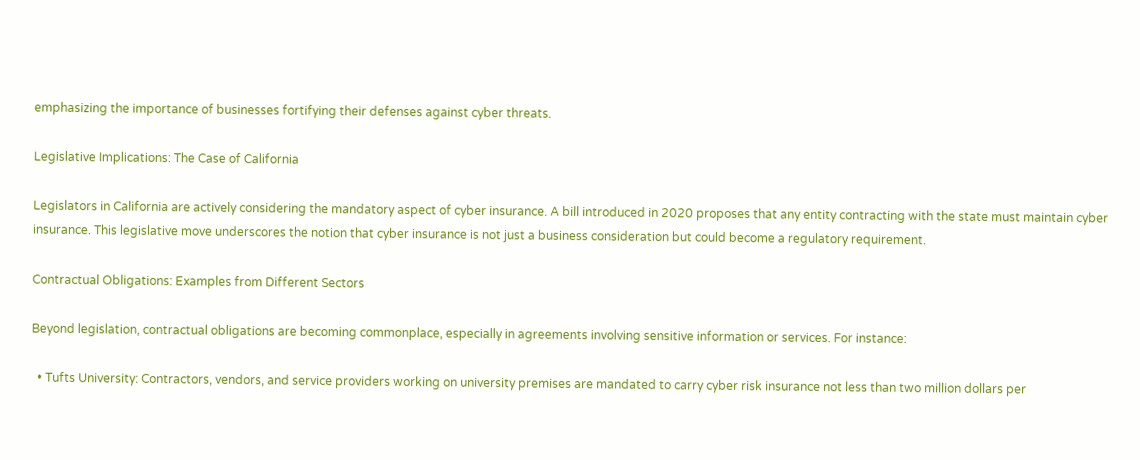emphasizing the importance of businesses fortifying their defenses against cyber threats.

Legislative Implications: The Case of California

Legislators in California are actively considering the mandatory aspect of cyber insurance. A bill introduced in 2020 proposes that any entity contracting with the state must maintain cyber insurance. This legislative move underscores the notion that cyber insurance is not just a business consideration but could become a regulatory requirement.

Contractual Obligations: Examples from Different Sectors

Beyond legislation, contractual obligations are becoming commonplace, especially in agreements involving sensitive information or services. For instance:

  • Tufts University: Contractors, vendors, and service providers working on university premises are mandated to carry cyber risk insurance not less than two million dollars per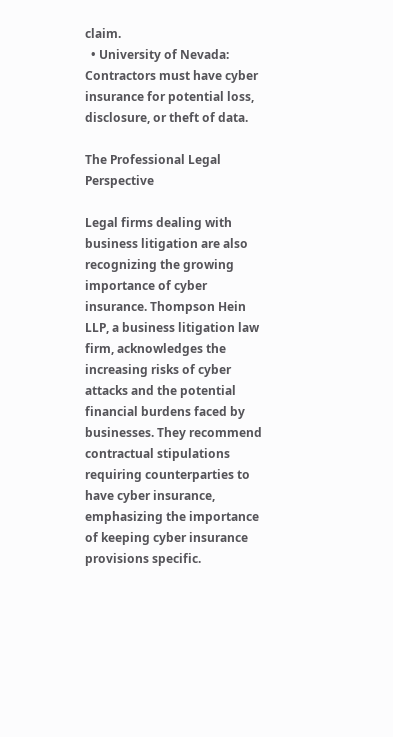claim.
  • University of Nevada: Contractors must have cyber insurance for potential loss, disclosure, or theft of data.

The Professional Legal Perspective

Legal firms dealing with business litigation are also recognizing the growing importance of cyber insurance. Thompson Hein LLP, a business litigation law firm, acknowledges the increasing risks of cyber attacks and the potential financial burdens faced by businesses. They recommend contractual stipulations requiring counterparties to have cyber insurance, emphasizing the importance of keeping cyber insurance provisions specific.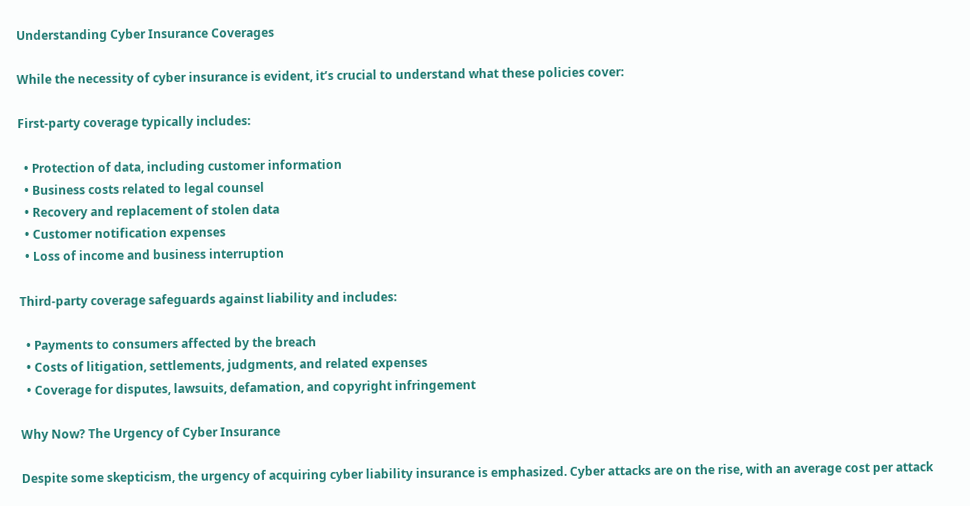Understanding Cyber Insurance Coverages

While the necessity of cyber insurance is evident, it’s crucial to understand what these policies cover:

First-party coverage typically includes:

  • Protection of data, including customer information
  • Business costs related to legal counsel
  • Recovery and replacement of stolen data
  • Customer notification expenses
  • Loss of income and business interruption

Third-party coverage safeguards against liability and includes:

  • Payments to consumers affected by the breach
  • Costs of litigation, settlements, judgments, and related expenses
  • Coverage for disputes, lawsuits, defamation, and copyright infringement

Why Now? The Urgency of Cyber Insurance

Despite some skepticism, the urgency of acquiring cyber liability insurance is emphasized. Cyber attacks are on the rise, with an average cost per attack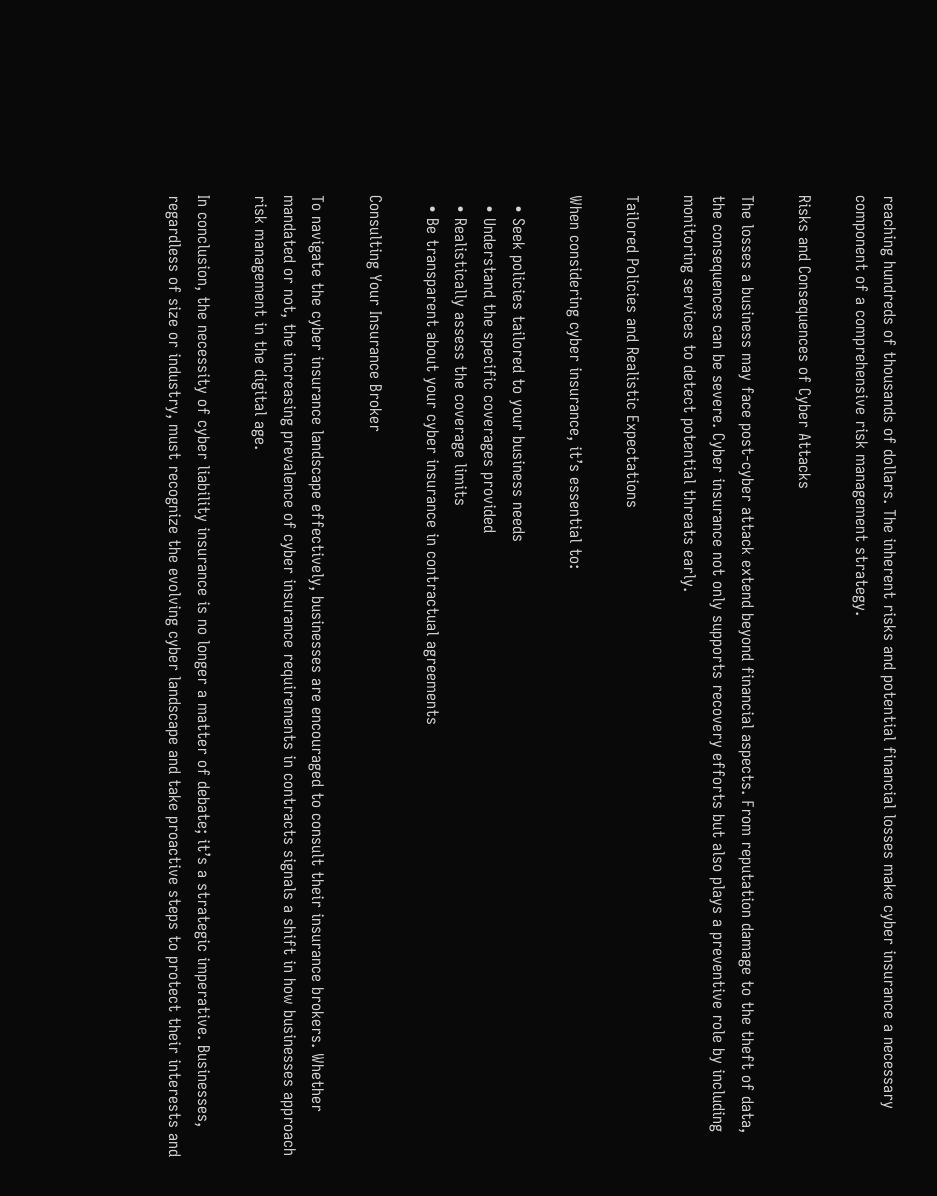reaching hundreds of thousands of dollars. The inherent risks and potential financial losses make cyber insurance a necessary component of a comprehensive risk management strategy.

Risks and Consequences of Cyber Attacks

The losses a business may face post-cyber attack extend beyond financial aspects. From reputation damage to the theft of data, the consequences can be severe. Cyber insurance not only supports recovery efforts but also plays a preventive role by including monitoring services to detect potential threats early.

Tailored Policies and Realistic Expectations

When considering cyber insurance, it’s essential to:

  • Seek policies tailored to your business needs
  • Understand the specific coverages provided
  • Realistically assess the coverage limits
  • Be transparent about your cyber insurance in contractual agreements

Consulting Your Insurance Broker

To navigate the cyber insurance landscape effectively, businesses are encouraged to consult their insurance brokers. Whether mandated or not, the increasing prevalence of cyber insurance requirements in contracts signals a shift in how businesses approach risk management in the digital age.

In conclusion, the necessity of cyber liability insurance is no longer a matter of debate; it’s a strategic imperative. Businesses, regardless of size or industry, must recognize the evolving cyber landscape and take proactive steps to protect their interests and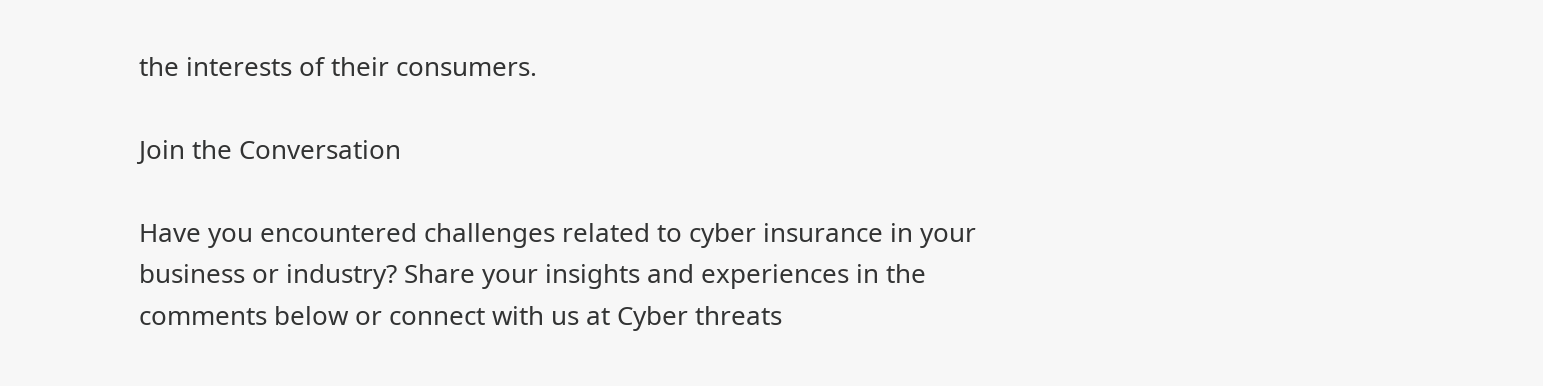the interests of their consumers.

Join the Conversation

Have you encountered challenges related to cyber insurance in your business or industry? Share your insights and experiences in the comments below or connect with us at Cyber threats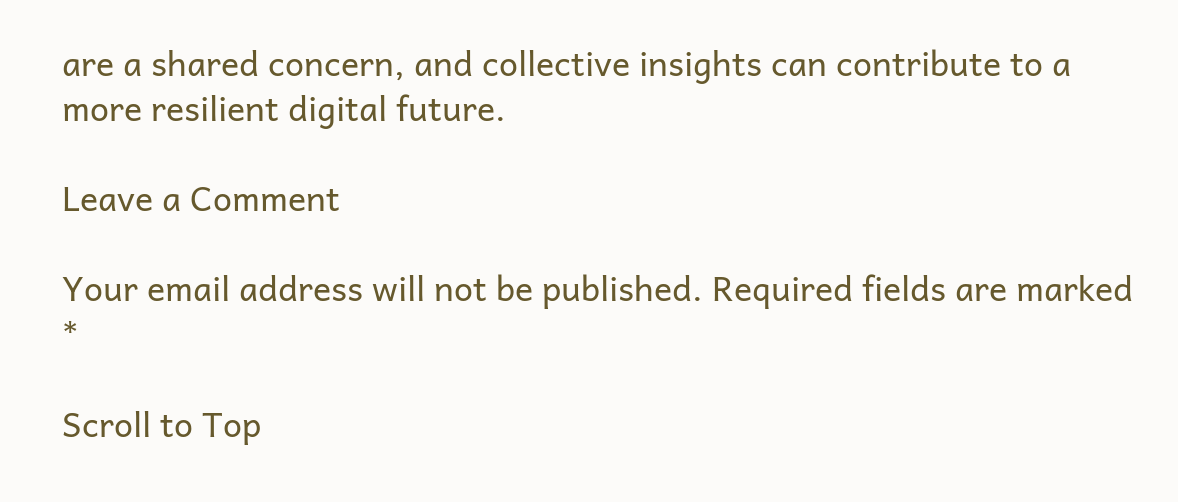are a shared concern, and collective insights can contribute to a more resilient digital future.

Leave a Comment

Your email address will not be published. Required fields are marked *

Scroll to Top